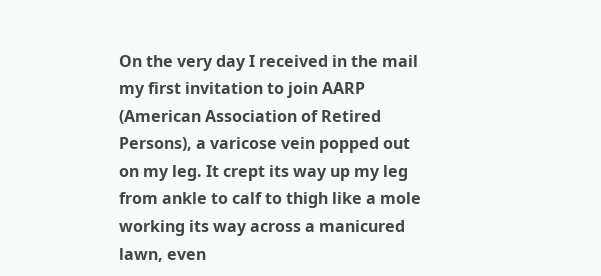On the very day I received in the mail my first invitation to join AARP (American Association of Retired Persons), a varicose vein popped out on my leg. It crept its way up my leg from ankle to calf to thigh like a mole working its way across a manicured lawn, even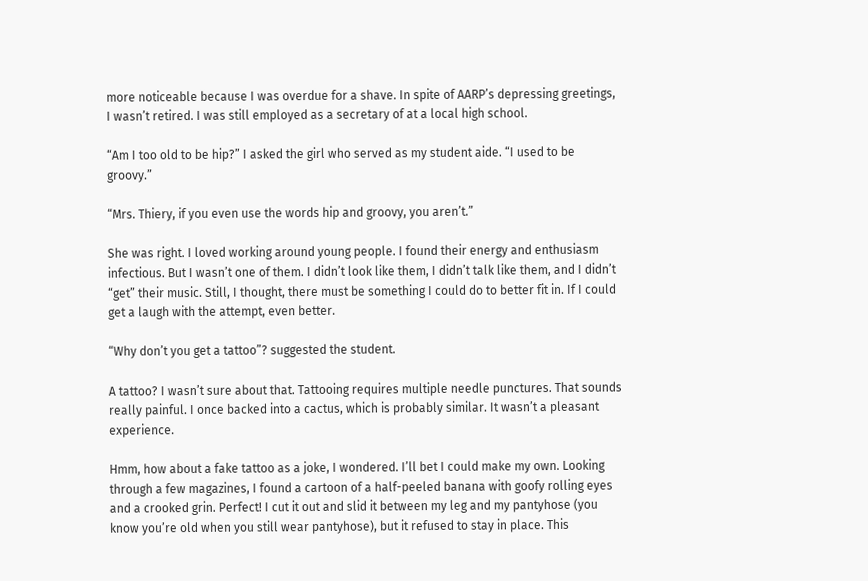more noticeable because I was overdue for a shave. In spite of AARP’s depressing greetings, I wasn’t retired. I was still employed as a secretary of at a local high school.

“Am I too old to be hip?” I asked the girl who served as my student aide. “I used to be groovy.”

“Mrs. Thiery, if you even use the words hip and groovy, you aren’t.”

She was right. I loved working around young people. I found their energy and enthusiasm infectious. But I wasn’t one of them. I didn’t look like them, I didn’t talk like them, and I didn’t “get” their music. Still, I thought, there must be something I could do to better fit in. If I could get a laugh with the attempt, even better.

“Why don’t you get a tattoo”? suggested the student.

A tattoo? I wasn’t sure about that. Tattooing requires multiple needle punctures. That sounds really painful. I once backed into a cactus, which is probably similar. It wasn’t a pleasant experience.

Hmm, how about a fake tattoo as a joke, I wondered. I’ll bet I could make my own. Looking through a few magazines, I found a cartoon of a half-peeled banana with goofy rolling eyes and a crooked grin. Perfect! I cut it out and slid it between my leg and my pantyhose (you know you’re old when you still wear pantyhose), but it refused to stay in place. This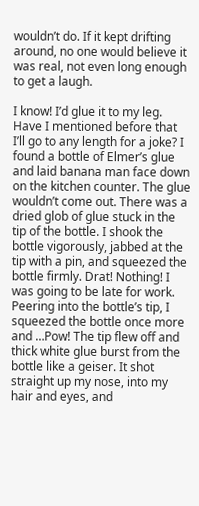wouldn’t do. If it kept drifting around, no one would believe it was real, not even long enough to get a laugh.

I know! I’d glue it to my leg. Have I mentioned before that I’ll go to any length for a joke? I found a bottle of Elmer’s glue and laid banana man face down on the kitchen counter. The glue wouldn’t come out. There was a dried glob of glue stuck in the tip of the bottle. I shook the bottle vigorously, jabbed at the tip with a pin, and squeezed the bottle firmly. Drat! Nothing! I was going to be late for work. Peering into the bottle’s tip, I squeezed the bottle once more and …Pow! The tip flew off and thick white glue burst from the bottle like a geiser. It shot straight up my nose, into my hair and eyes, and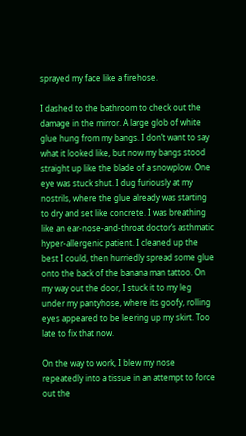sprayed my face like a firehose.

I dashed to the bathroom to check out the damage in the mirror. A large glob of white glue hung from my bangs. I don’t want to say what it looked like, but now my bangs stood straight up like the blade of a snowplow. One eye was stuck shut. I dug furiously at my nostrils, where the glue already was starting to dry and set like concrete. I was breathing like an ear-nose-and-throat doctor’s asthmatic hyper-allergenic patient. I cleaned up the best I could, then hurriedly spread some glue onto the back of the banana man tattoo. On my way out the door, I stuck it to my leg under my pantyhose, where its goofy, rolling eyes appeared to be leering up my skirt. Too late to fix that now.

On the way to work, I blew my nose repeatedly into a tissue in an attempt to force out the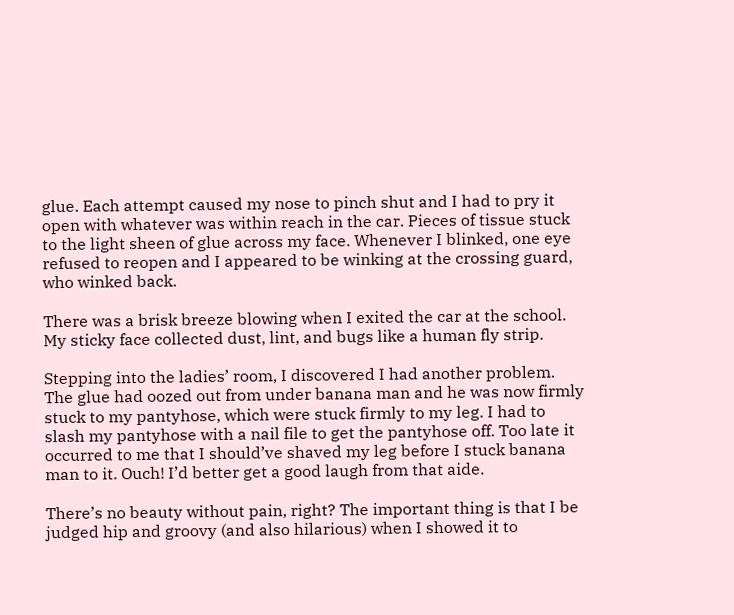glue. Each attempt caused my nose to pinch shut and I had to pry it open with whatever was within reach in the car. Pieces of tissue stuck to the light sheen of glue across my face. Whenever I blinked, one eye refused to reopen and I appeared to be winking at the crossing guard, who winked back.

There was a brisk breeze blowing when I exited the car at the school. My sticky face collected dust, lint, and bugs like a human fly strip.

Stepping into the ladies’ room, I discovered I had another problem. The glue had oozed out from under banana man and he was now firmly stuck to my pantyhose, which were stuck firmly to my leg. I had to slash my pantyhose with a nail file to get the pantyhose off. Too late it occurred to me that I should’ve shaved my leg before I stuck banana man to it. Ouch! I’d better get a good laugh from that aide.

There’s no beauty without pain, right? The important thing is that I be judged hip and groovy (and also hilarious) when I showed it to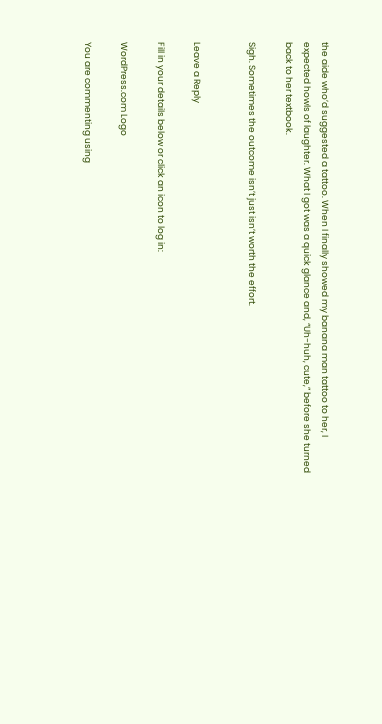the aide who’d suggested a tattoo. When I finally showed my banana man tattoo to her, I expected howls of laughter. What I got was a quick glance and, “Uh-huh, cute,” before she turned back to her textbook.

Sigh. Sometimes the outcome isn’t just isn’t worth the effort.


Leave a Reply

Fill in your details below or click an icon to log in:

WordPress.com Logo

You are commenting using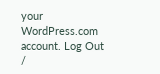your WordPress.com account. Log Out /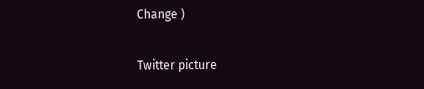Change )

Twitter picture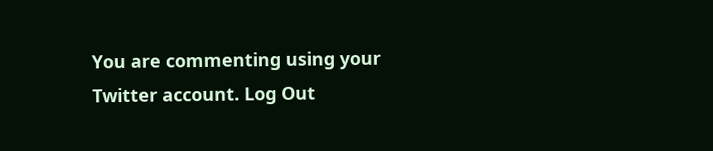You are commenting using your Twitter account. Log Out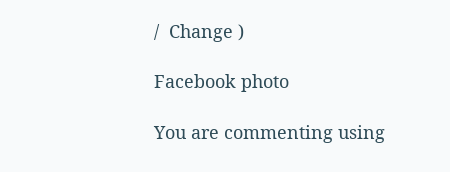/  Change )

Facebook photo

You are commenting using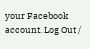your Facebook account. Log Out /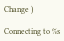Change )

Connecting to %s